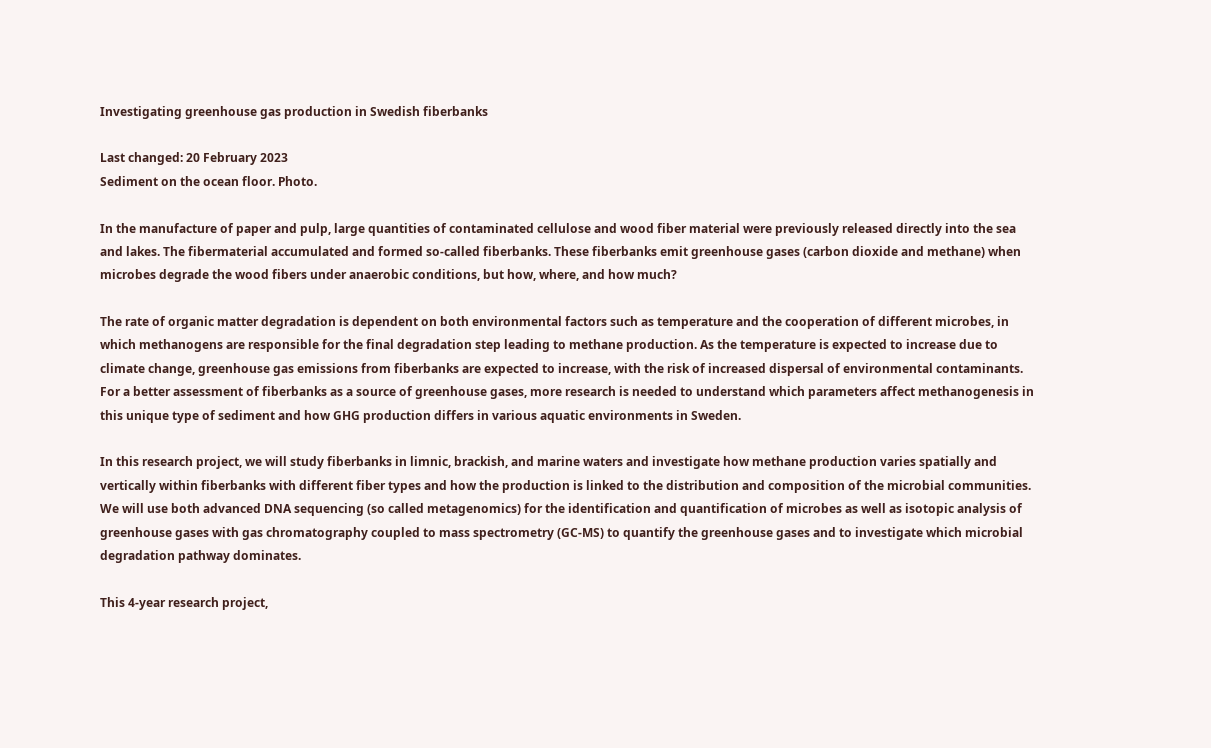Investigating greenhouse gas production in Swedish fiberbanks

Last changed: 20 February 2023
Sediment on the ocean floor. Photo.

In the manufacture of paper and pulp, large quantities of contaminated cellulose and wood fiber material were previously released directly into the sea and lakes. The fibermaterial accumulated and formed so-called fiberbanks. These fiberbanks emit greenhouse gases (carbon dioxide and methane) when microbes degrade the wood fibers under anaerobic conditions, but how, where, and how much?

The rate of organic matter degradation is dependent on both environmental factors such as temperature and the cooperation of different microbes, in which methanogens are responsible for the final degradation step leading to methane production. As the temperature is expected to increase due to climate change, greenhouse gas emissions from fiberbanks are expected to increase, with the risk of increased dispersal of environmental contaminants. For a better assessment of fiberbanks as a source of greenhouse gases, more research is needed to understand which parameters affect methanogenesis in this unique type of sediment and how GHG production differs in various aquatic environments in Sweden.

In this research project, we will study fiberbanks in limnic, brackish, and marine waters and investigate how methane production varies spatially and vertically within fiberbanks with different fiber types and how the production is linked to the distribution and composition of the microbial communities. We will use both advanced DNA sequencing (so called metagenomics) for the identification and quantification of microbes as well as isotopic analysis of greenhouse gases with gas chromatography coupled to mass spectrometry (GC-MS) to quantify the greenhouse gases and to investigate which microbial degradation pathway dominates.

This 4-year research project,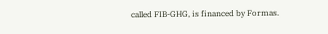called FIB-GHG, is financed by Formas.